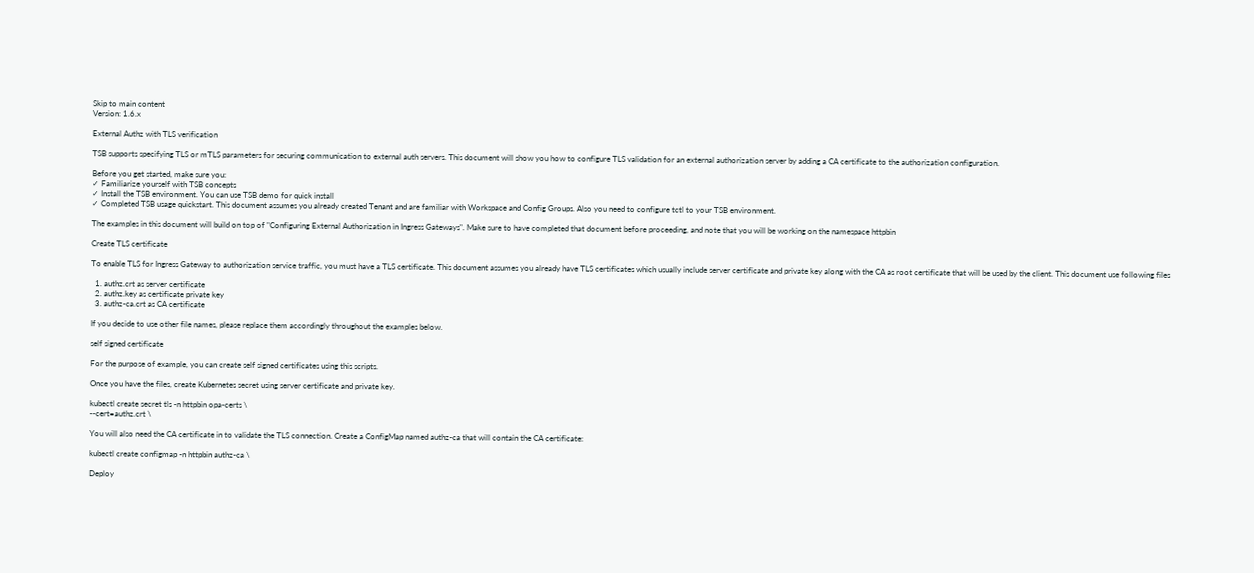Skip to main content
Version: 1.6.x

External Authz with TLS verification

TSB supports specifying TLS or mTLS parameters for securing communication to external auth servers. This document will show you how to configure TLS validation for an external authorization server by adding a CA certificate to the authorization configuration.

Before you get started, make sure you:
✓ Familiarize yourself with TSB concepts
✓ Install the TSB environment. You can use TSB demo for quick install
✓ Completed TSB usage quickstart. This document assumes you already created Tenant and are familiar with Workspace and Config Groups. Also you need to configure tctl to your TSB environment.

The examples in this document will build on top of "Configuring External Authorization in Ingress Gateways". Make sure to have completed that document before proceeding, and note that you will be working on the namespace httpbin

Create TLS certificate

To enable TLS for Ingress Gateway to authorization service traffic, you must have a TLS certificate. This document assumes you already have TLS certificates which usually include server certificate and private key along with the CA as root certificate that will be used by the client. This document use following files

  1. authz.crt as server certificate
  2. authz.key as certificate private key
  3. authz-ca.crt as CA certificate

If you decide to use other file names, please replace them accordingly throughout the examples below.

self signed certificate

For the purpose of example, you can create self signed certificates using this scripts.

Once you have the files, create Kubernetes secret using server certificate and private key.

kubectl create secret tls -n httpbin opa-certs \
--cert=authz.crt \

You will also need the CA certificate in to validate the TLS connection. Create a ConfigMap named authz-ca that will contain the CA certificate:

kubectl create configmap -n httpbin authz-ca \

Deploy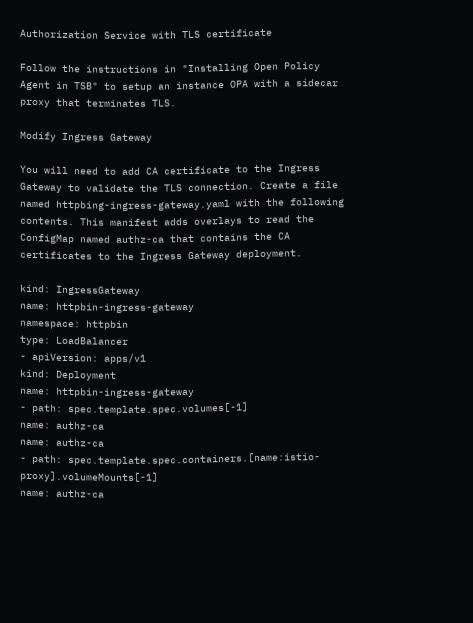Authorization Service with TLS certificate

Follow the instructions in "Installing Open Policy Agent in TSB" to setup an instance OPA with a sidecar proxy that terminates TLS.

Modify Ingress Gateway

You will need to add CA certificate to the Ingress Gateway to validate the TLS connection. Create a file named httpbing-ingress-gateway.yaml with the following contents. This manifest adds overlays to read the ConfigMap named authz-ca that contains the CA certificates to the Ingress Gateway deployment.

kind: IngressGateway
name: httpbin-ingress-gateway
namespace: httpbin
type: LoadBalancer
- apiVersion: apps/v1
kind: Deployment
name: httpbin-ingress-gateway
- path: spec.template.spec.volumes[-1]
name: authz-ca
name: authz-ca
- path: spec.template.spec.containers.[name:istio-proxy].volumeMounts[-1]
name: authz-ca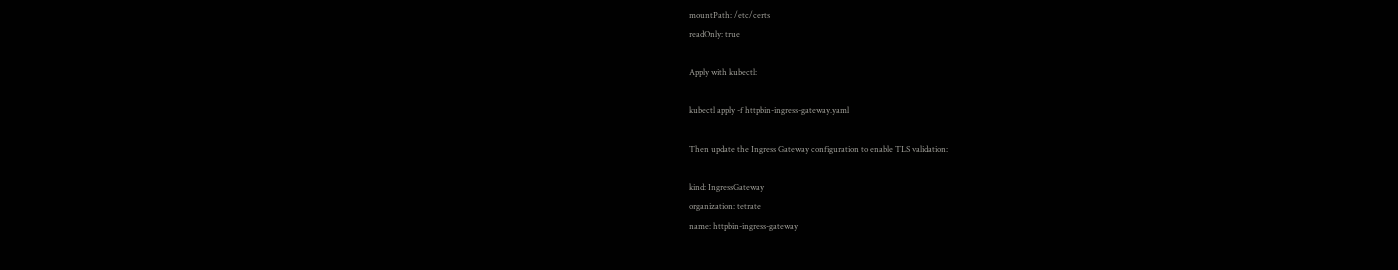mountPath: /etc/certs
readOnly: true

Apply with kubectl:

kubectl apply -f httpbin-ingress-gateway.yaml

Then update the Ingress Gateway configuration to enable TLS validation:

kind: IngressGateway
organization: tetrate
name: httpbin-ingress-gateway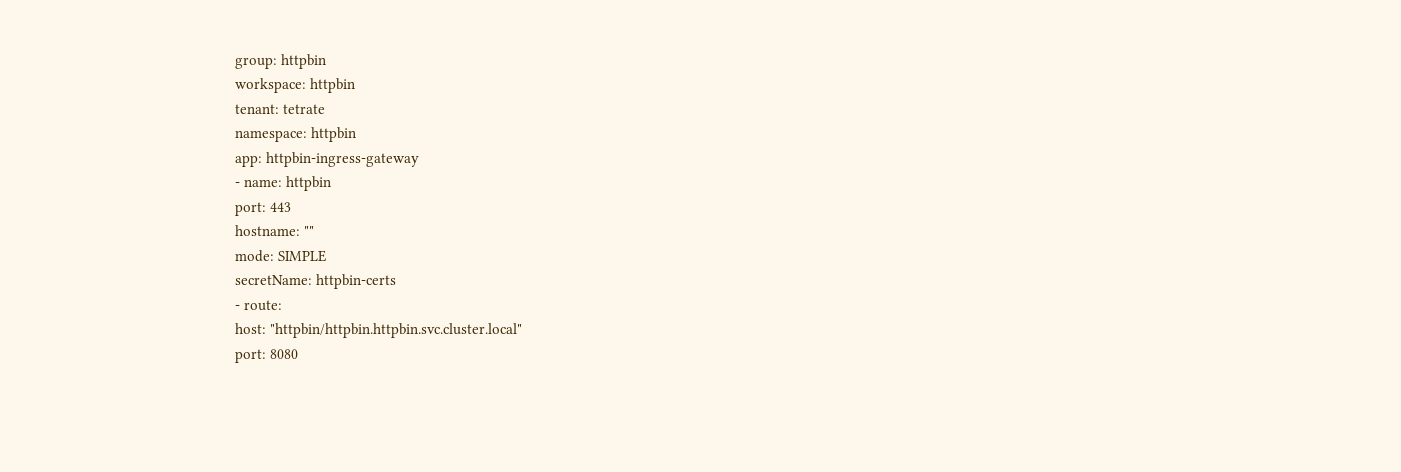group: httpbin
workspace: httpbin
tenant: tetrate
namespace: httpbin
app: httpbin-ingress-gateway
- name: httpbin
port: 443
hostname: ""
mode: SIMPLE
secretName: httpbin-certs
- route:
host: "httpbin/httpbin.httpbin.svc.cluster.local"
port: 8080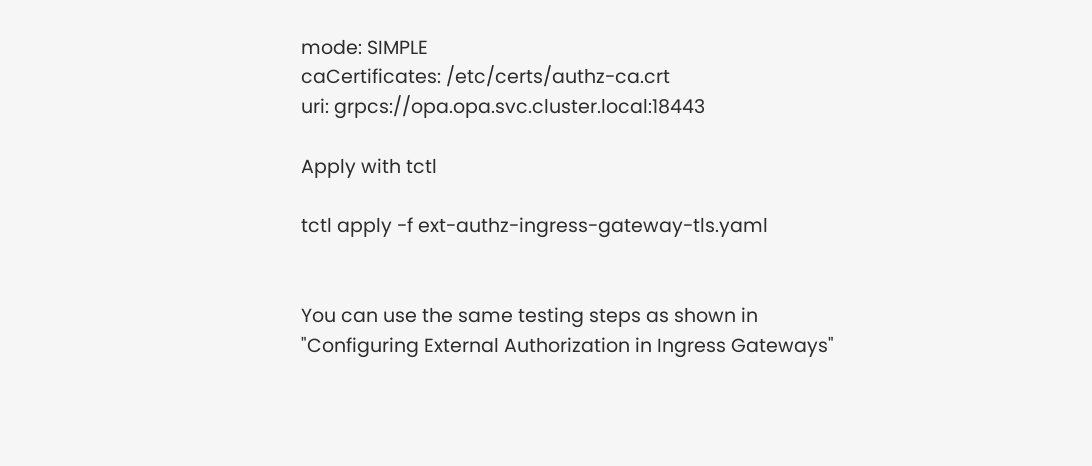mode: SIMPLE
caCertificates: /etc/certs/authz-ca.crt
uri: grpcs://opa.opa.svc.cluster.local:18443

Apply with tctl

tctl apply -f ext-authz-ingress-gateway-tls.yaml


You can use the same testing steps as shown in "Configuring External Authorization in Ingress Gateways"